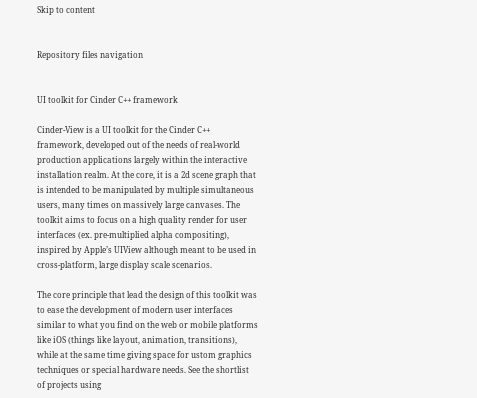Skip to content


Repository files navigation


UI toolkit for Cinder C++ framework

Cinder-View is a UI toolkit for the Cinder C++ framework, developed out of the needs of real-world production applications largely within the interactive installation realm. At the core, it is a 2d scene graph that is intended to be manipulated by multiple simultaneous users, many times on massively large canvases. The toolkit aims to focus on a high quality render for user interfaces (ex. pre-multiplied alpha compositing), inspired by Apple’s UIView although meant to be used in cross-platform, large display scale scenarios.

The core principle that lead the design of this toolkit was to ease the development of modern user interfaces similar to what you find on the web or mobile platforms like iOS (things like layout, animation, transitions), while at the same time giving space for ustom graphics techniques or special hardware needs. See the shortlist of projects using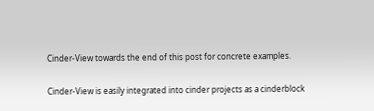Cinder-View towards the end of this post for concrete examples.

Cinder-View is easily integrated into cinder projects as a cinderblock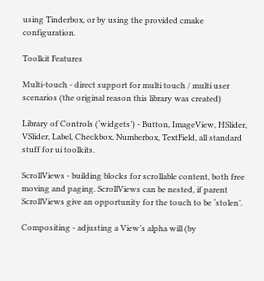using Tinderbox, or by using the provided cmake configuration.

Toolkit Features

Multi-touch - direct support for multi touch / multi user scenarios (the original reason this library was created)

Library of Controls (‘widgets’) - Button, ImageView, HSlider, VSlider, Label, Checkbox, Numberbox, TextField, all standard stuff for ui toolkits.

ScrollViews - building blocks for scrollable content, both free moving and paging. ScrollViews can be nested, if parent ScrollViews give an opportunity for the touch to be ‘stolen’.

Compositing - adjusting a View’s alpha will (by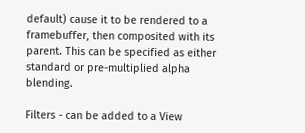default) cause it to be rendered to a framebuffer, then composited with its parent. This can be specified as either standard or pre-multiplied alpha blending.

Filters - can be added to a View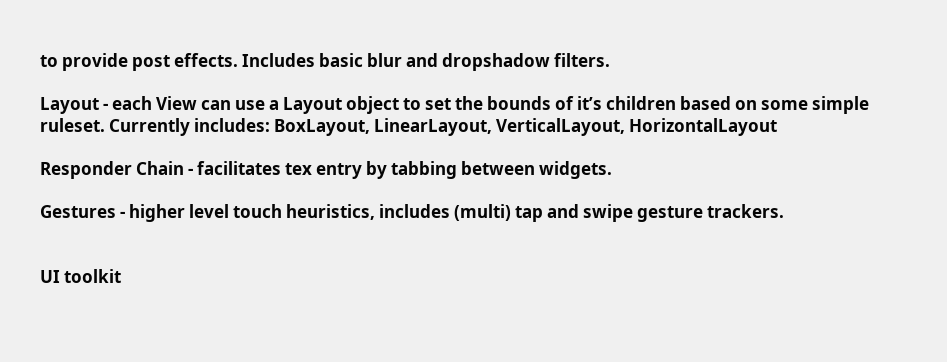to provide post effects. Includes basic blur and dropshadow filters.

Layout - each View can use a Layout object to set the bounds of it’s children based on some simple ruleset. Currently includes: BoxLayout, LinearLayout, VerticalLayout, HorizontalLayout

Responder Chain - facilitates tex entry by tabbing between widgets.

Gestures - higher level touch heuristics, includes (multi) tap and swipe gesture trackers.


UI toolkit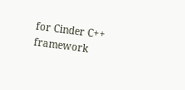for Cinder C++ framework